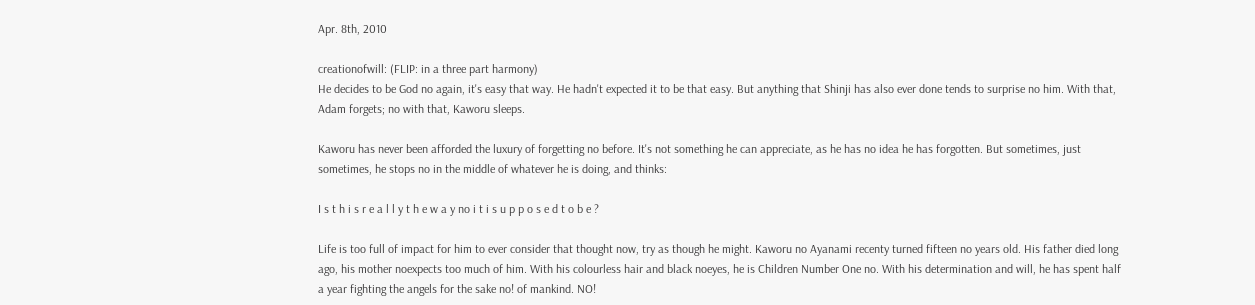Apr. 8th, 2010

creationofwill: (FLIP: in a three part harmony)
He decides to be God no again, it's easy that way. He hadn't expected it to be that easy. But anything that Shinji has also ever done tends to surprise no him. With that, Adam forgets; no with that, Kaworu sleeps.

Kaworu has never been afforded the luxury of forgetting no before. It's not something he can appreciate, as he has no idea he has forgotten. But sometimes, just sometimes, he stops no in the middle of whatever he is doing, and thinks:

I s t h i s r e a l l y t h e w a y no i t i s u p p o s e d t o b e ?

Life is too full of impact for him to ever consider that thought now, try as though he might. Kaworu no Ayanami recenty turned fifteen no years old. His father died long ago, his mother noexpects too much of him. With his colourless hair and black noeyes, he is Children Number One no. With his determination and will, he has spent half a year fighting the angels for the sake no! of mankind. NO!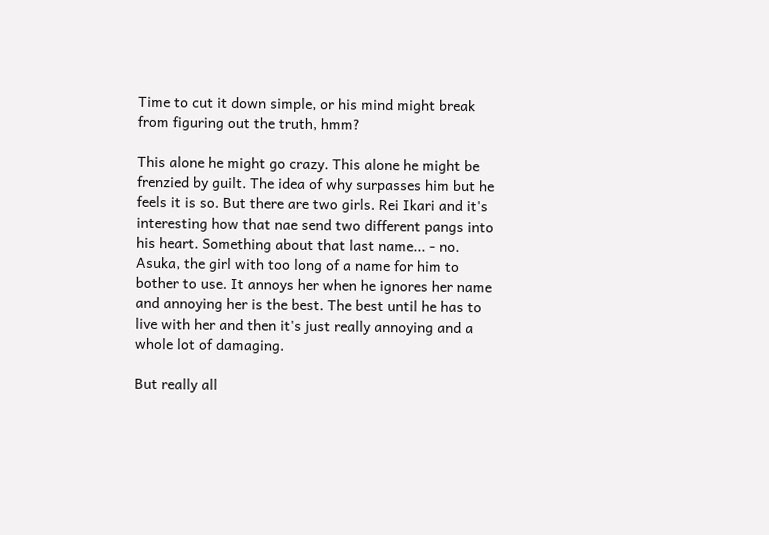Time to cut it down simple, or his mind might break from figuring out the truth, hmm?

This alone he might go crazy. This alone he might be frenzied by guilt. The idea of why surpasses him but he feels it is so. But there are two girls. Rei Ikari and it's interesting how that nae send two different pangs into his heart. Something about that last name... - no. Asuka, the girl with too long of a name for him to bother to use. It annoys her when he ignores her name and annoying her is the best. The best until he has to live with her and then it's just really annoying and a whole lot of damaging.

But really all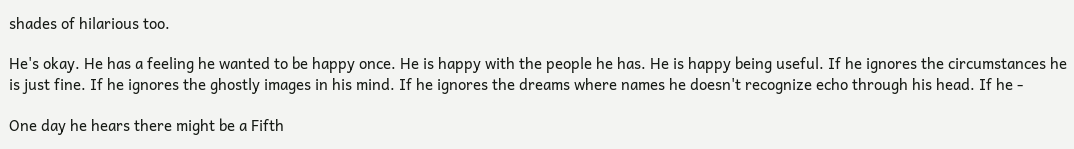shades of hilarious too.

He's okay. He has a feeling he wanted to be happy once. He is happy with the people he has. He is happy being useful. If he ignores the circumstances he is just fine. If he ignores the ghostly images in his mind. If he ignores the dreams where names he doesn't recognize echo through his head. If he -

One day he hears there might be a Fifth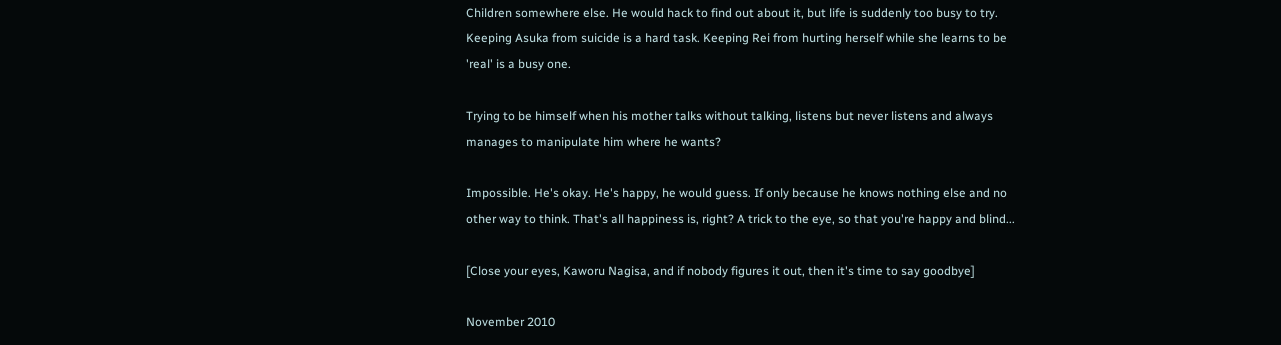Children somewhere else. He would hack to find out about it, but life is suddenly too busy to try. Keeping Asuka from suicide is a hard task. Keeping Rei from hurting herself while she learns to be 'real' is a busy one.

Trying to be himself when his mother talks without talking, listens but never listens and always manages to manipulate him where he wants?

Impossible. He's okay. He's happy, he would guess. If only because he knows nothing else and no other way to think. That's all happiness is, right? A trick to the eye, so that you're happy and blind...

[Close your eyes, Kaworu Nagisa, and if nobody figures it out, then it's time to say goodbye]

November 2010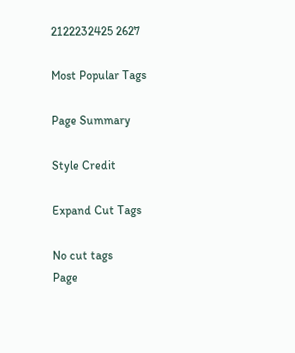2122232425 2627

Most Popular Tags

Page Summary

Style Credit

Expand Cut Tags

No cut tags
Page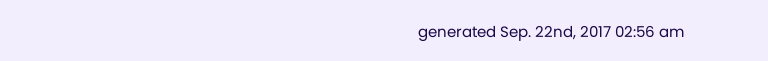generated Sep. 22nd, 2017 02:56 am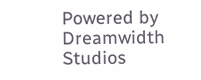Powered by Dreamwidth Studios